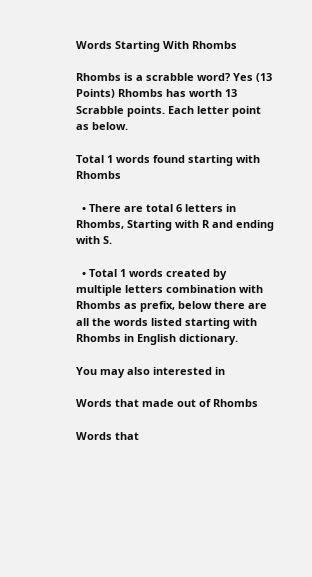Words Starting With Rhombs

Rhombs is a scrabble word? Yes (13 Points) Rhombs has worth 13 Scrabble points. Each letter point as below.

Total 1 words found starting with Rhombs

  • There are total 6 letters in Rhombs, Starting with R and ending with S.

  • Total 1 words created by multiple letters combination with Rhombs as prefix, below there are all the words listed starting with Rhombs in English dictionary.

You may also interested in

Words that made out of Rhombs

Words that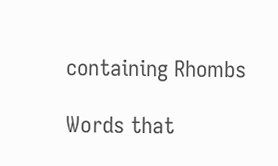containing Rhombs

Words that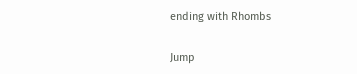ending with Rhombs

Jump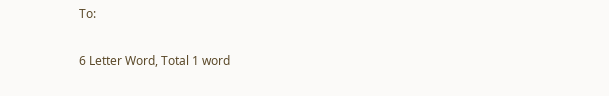To:

6 Letter Word, Total 1 word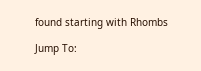found starting with Rhombs

Jump To: